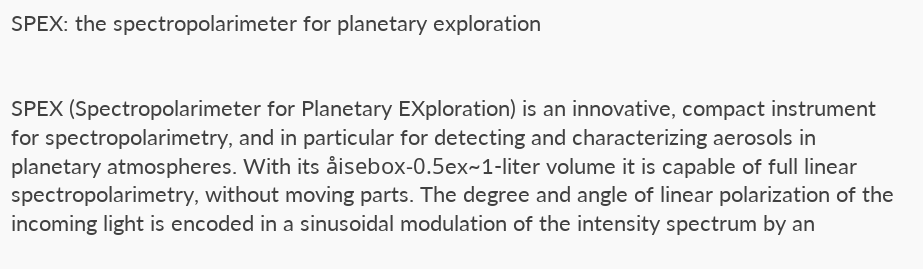SPEX: the spectropolarimeter for planetary exploration


SPEX (Spectropolarimeter for Planetary EXploration) is an innovative, compact instrument for spectropolarimetry, and in particular for detecting and characterizing aerosols in planetary atmospheres. With its åisebox-0.5ex~1-liter volume it is capable of full linear spectropolarimetry, without moving parts. The degree and angle of linear polarization of the incoming light is encoded in a sinusoidal modulation of the intensity spectrum by an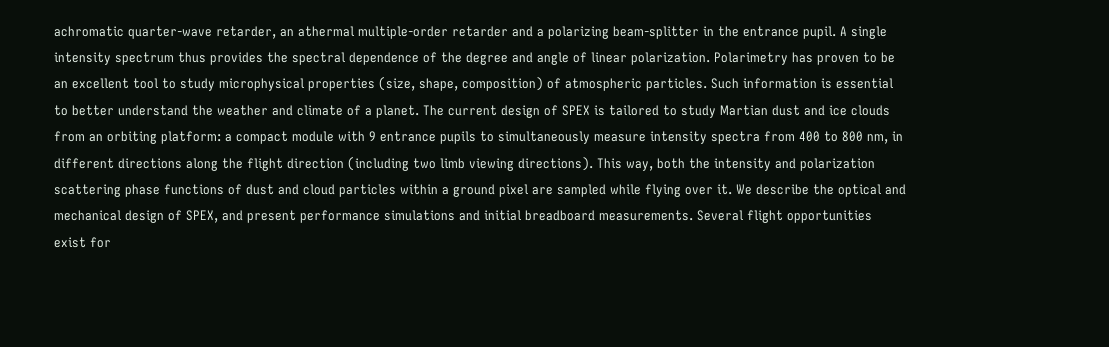achromatic quarter-wave retarder, an athermal multiple-order retarder and a polarizing beam-splitter in the entrance pupil. A single intensity spectrum thus provides the spectral dependence of the degree and angle of linear polarization. Polarimetry has proven to be an excellent tool to study microphysical properties (size, shape, composition) of atmospheric particles. Such information is essential to better understand the weather and climate of a planet. The current design of SPEX is tailored to study Martian dust and ice clouds from an orbiting platform: a compact module with 9 entrance pupils to simultaneously measure intensity spectra from 400 to 800 nm, in different directions along the flight direction (including two limb viewing directions). This way, both the intensity and polarization scattering phase functions of dust and cloud particles within a ground pixel are sampled while flying over it. We describe the optical and mechanical design of SPEX, and present performance simulations and initial breadboard measurements. Several flight opportunities exist for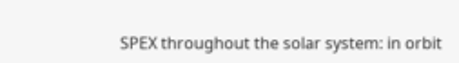SPEX throughout the solar system: in orbit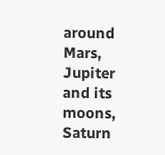around Mars, Jupiter and its moons, Saturn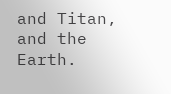and Titan, and the Earth.